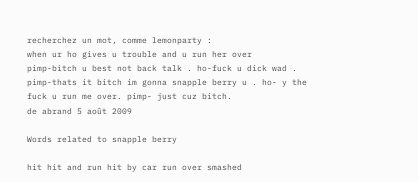recherchez un mot, comme lemonparty :
when ur ho gives u trouble and u run her over
pimp-bitch u best not back talk . ho-fuck u dick wad . pimp-thats it bitch im gonna snapple berry u . ho- y the fuck u run me over. pimp- just cuz bitch.
de abrand 5 août 2009

Words related to snapple berry

hit hit and run hit by car run over smashed